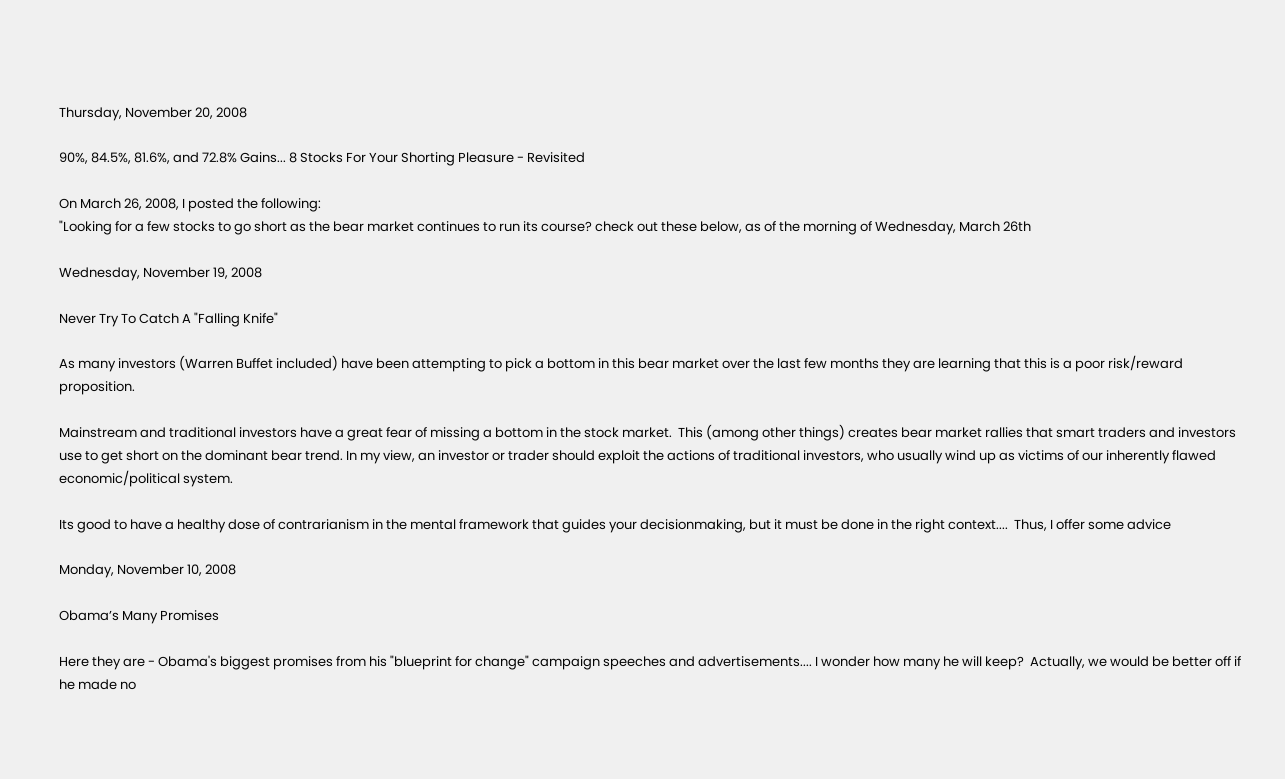Thursday, November 20, 2008

90%, 84.5%, 81.6%, and 72.8% Gains... 8 Stocks For Your Shorting Pleasure - Revisited

On March 26, 2008, I posted the following:
"Looking for a few stocks to go short as the bear market continues to run its course? check out these below, as of the morning of Wednesday, March 26th

Wednesday, November 19, 2008

Never Try To Catch A "Falling Knife"

As many investors (Warren Buffet included) have been attempting to pick a bottom in this bear market over the last few months they are learning that this is a poor risk/reward proposition.

Mainstream and traditional investors have a great fear of missing a bottom in the stock market.  This (among other things) creates bear market rallies that smart traders and investors use to get short on the dominant bear trend. In my view, an investor or trader should exploit the actions of traditional investors, who usually wind up as victims of our inherently flawed economic/political system.

Its good to have a healthy dose of contrarianism in the mental framework that guides your decisionmaking, but it must be done in the right context....  Thus, I offer some advice

Monday, November 10, 2008

Obama’s Many Promises

Here they are - Obama's biggest promises from his "blueprint for change" campaign speeches and advertisements.... I wonder how many he will keep?  Actually, we would be better off if he made no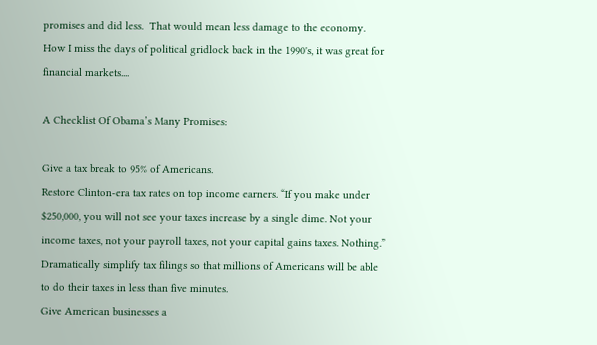promises and did less.  That would mean less damage to the economy.  How I miss the days of political gridlock back in the 1990's, it was great for financial markets....

A Checklist Of Obama’s Many Promises:

Give a tax break to 95% of Americans.
Restore Clinton-era tax rates on top income earners. “If you make under $250,000, you will not see your taxes increase by a single dime. Not your income taxes, not your payroll taxes, not your capital gains taxes. Nothing.”
Dramatically simplify tax filings so that millions of Americans will be able to do their taxes in less than five minutes.
Give American businesses a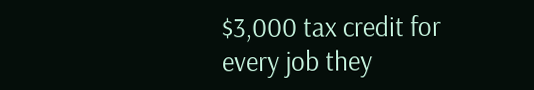$3,000 tax credit for every job they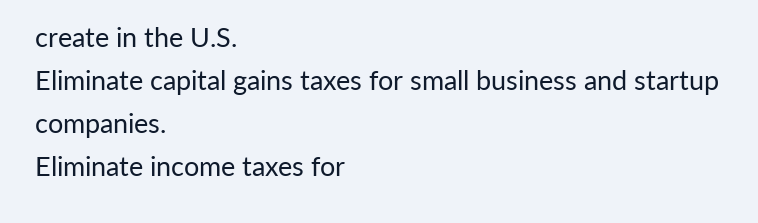create in the U.S.
Eliminate capital gains taxes for small business and startup companies.
Eliminate income taxes for